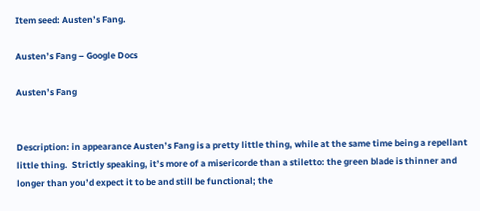Item seed: Austen’s Fang.

Austen’s Fang – Google Docs

Austen’s Fang


Description: in appearance Austen’s Fang is a pretty little thing, while at the same time being a repellant little thing.  Strictly speaking, it’s more of a misericorde than a stiletto: the green blade is thinner and longer than you’d expect it to be and still be functional; the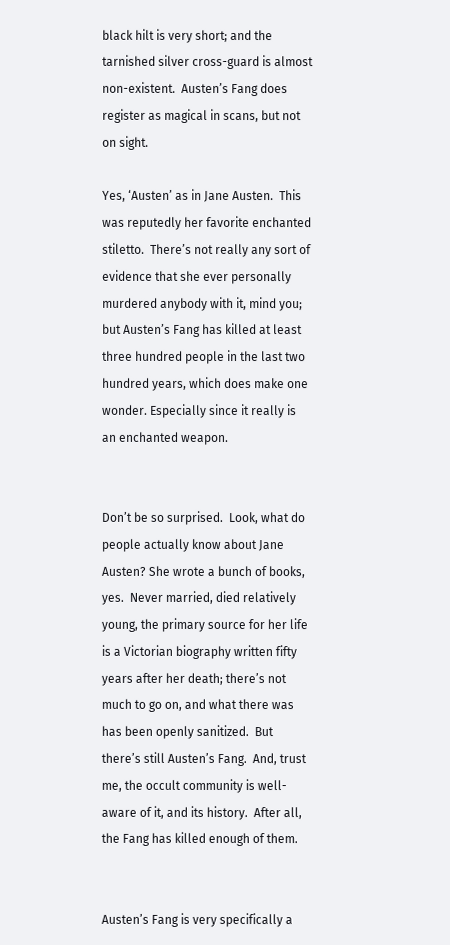black hilt is very short; and the tarnished silver cross-guard is almost non-existent.  Austen’s Fang does register as magical in scans, but not on sight.

Yes, ‘Austen’ as in Jane Austen.  This was reputedly her favorite enchanted stiletto.  There’s not really any sort of evidence that she ever personally murdered anybody with it, mind you; but Austen’s Fang has killed at least three hundred people in the last two hundred years, which does make one wonder. Especially since it really is an enchanted weapon.


Don’t be so surprised.  Look, what do people actually know about Jane Austen? She wrote a bunch of books, yes.  Never married, died relatively young, the primary source for her life is a Victorian biography written fifty years after her death; there’s not much to go on, and what there was has been openly sanitized.  But there’s still Austen’s Fang.  And, trust me, the occult community is well-aware of it, and its history.  After all, the Fang has killed enough of them.


Austen’s Fang is very specifically a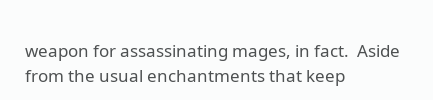weapon for assassinating mages, in fact.  Aside from the usual enchantments that keep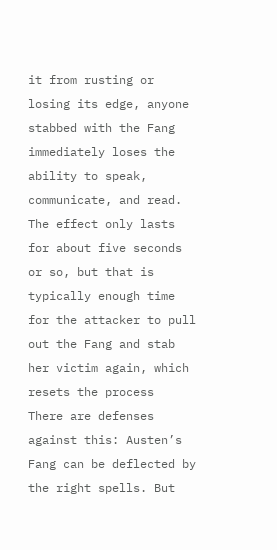it from rusting or losing its edge, anyone stabbed with the Fang immediately loses the ability to speak, communicate, and read.  The effect only lasts for about five seconds or so, but that is typically enough time for the attacker to pull out the Fang and stab her victim again, which resets the process  There are defenses against this: Austen’s Fang can be deflected by the right spells. But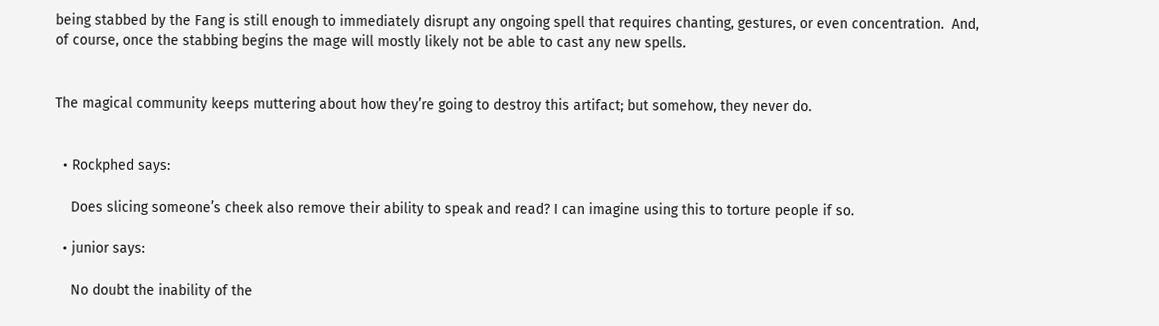being stabbed by the Fang is still enough to immediately disrupt any ongoing spell that requires chanting, gestures, or even concentration.  And, of course, once the stabbing begins the mage will mostly likely not be able to cast any new spells.


The magical community keeps muttering about how they’re going to destroy this artifact; but somehow, they never do.


  • Rockphed says:

    Does slicing someone’s cheek also remove their ability to speak and read? I can imagine using this to torture people if so.

  • junior says:

    No doubt the inability of the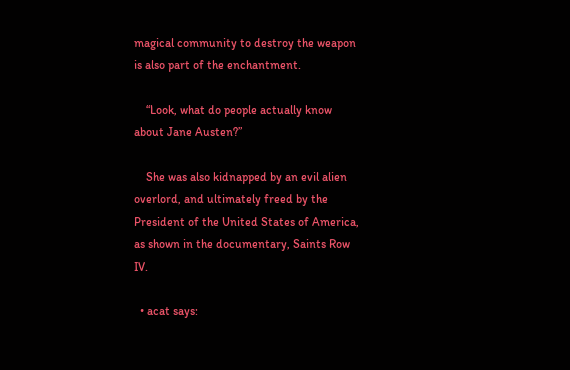magical community to destroy the weapon is also part of the enchantment.

    “Look, what do people actually know about Jane Austen?”

    She was also kidnapped by an evil alien overlord, and ultimately freed by the President of the United States of America, as shown in the documentary, Saints Row IV.

  • acat says: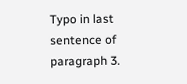Typo in last sentence of paragraph 3.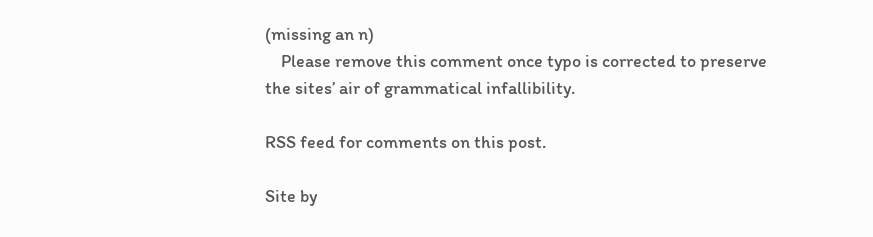(missing an n)
    Please remove this comment once typo is corrected to preserve the sites’ air of grammatical infallibility.

RSS feed for comments on this post.

Site by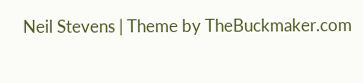Neil Stevens | Theme by TheBuckmaker.com